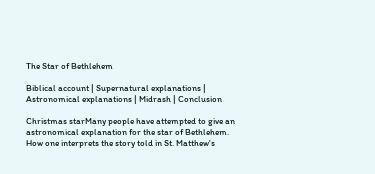The Star of Bethlehem

Biblical account | Supernatural explanations | Astronomical explanations | Midrash | Conclusion

Christmas starMany people have attempted to give an astronomical explanation for the star of Bethlehem. How one interprets the story told in St. Matthew's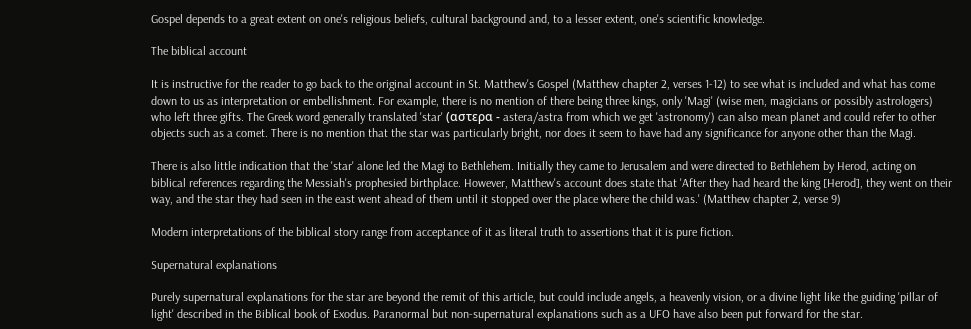Gospel depends to a great extent on one's religious beliefs, cultural background and, to a lesser extent, one's scientific knowledge.

The biblical account

It is instructive for the reader to go back to the original account in St. Matthew's Gospel (Matthew chapter 2, verses 1-12) to see what is included and what has come down to us as interpretation or embellishment. For example, there is no mention of there being three kings, only 'Magi' (wise men, magicians or possibly astrologers) who left three gifts. The Greek word generally translated 'star' (αστερα - astera/astra from which we get 'astronomy') can also mean planet and could refer to other objects such as a comet. There is no mention that the star was particularly bright, nor does it seem to have had any significance for anyone other than the Magi.

There is also little indication that the 'star' alone led the Magi to Bethlehem. Initially they came to Jerusalem and were directed to Bethlehem by Herod, acting on biblical references regarding the Messiah's prophesied birthplace. However, Matthew's account does state that 'After they had heard the king [Herod], they went on their way, and the star they had seen in the east went ahead of them until it stopped over the place where the child was.' (Matthew chapter 2, verse 9)

Modern interpretations of the biblical story range from acceptance of it as literal truth to assertions that it is pure fiction.

Supernatural explanations

Purely supernatural explanations for the star are beyond the remit of this article, but could include angels, a heavenly vision, or a divine light like the guiding 'pillar of light' described in the Biblical book of Exodus. Paranormal but non-supernatural explanations such as a UFO have also been put forward for the star.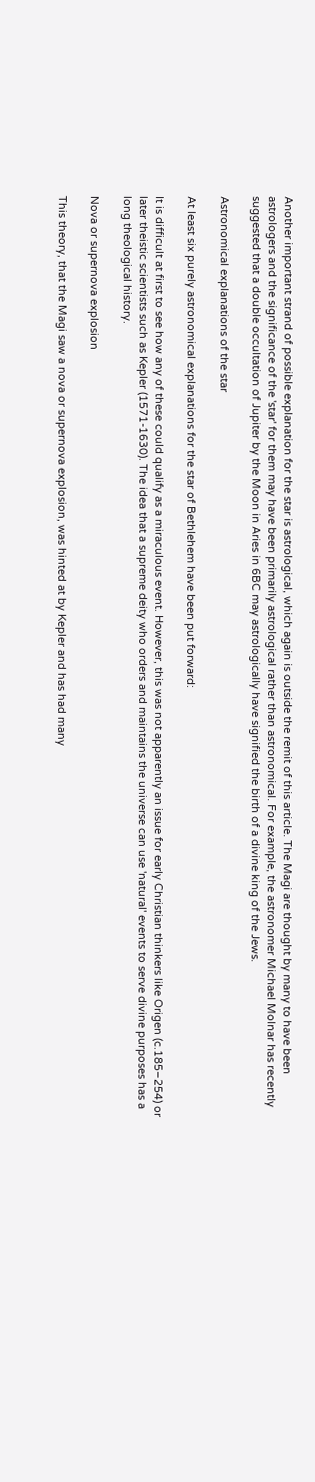Another important strand of possible explanation for the star is astrological, which again is outside the remit of this article. The Magi are thought by many to have been astrologers and the significance of the 'star' for them may have been primarily astrological rather than astronomical. For example, the astronomer Michael Molnar has recently suggested that a double occultation of Jupiter by the Moon in Aries in 6BC may astrologically have signified the birth of a divine king of the Jews.

Astronomical explanations of the star

At least six purely astronomical explanations for the star of Bethlehem have been put forward:

It is difficult at first to see how any of these could qualify as a miraculous event. However, this was not apparently an issue for early Christian thinkers like Origen (c.185–254) or later theistic scientists such as Kepler (1571-1630). The idea that a supreme deity who orders and maintains the universe can use 'natural' events to serve divine purposes has a long theological history.

Nova or supernova explosion

This theory, that the Magi saw a nova or supernova explosion, was hinted at by Kepler and has had many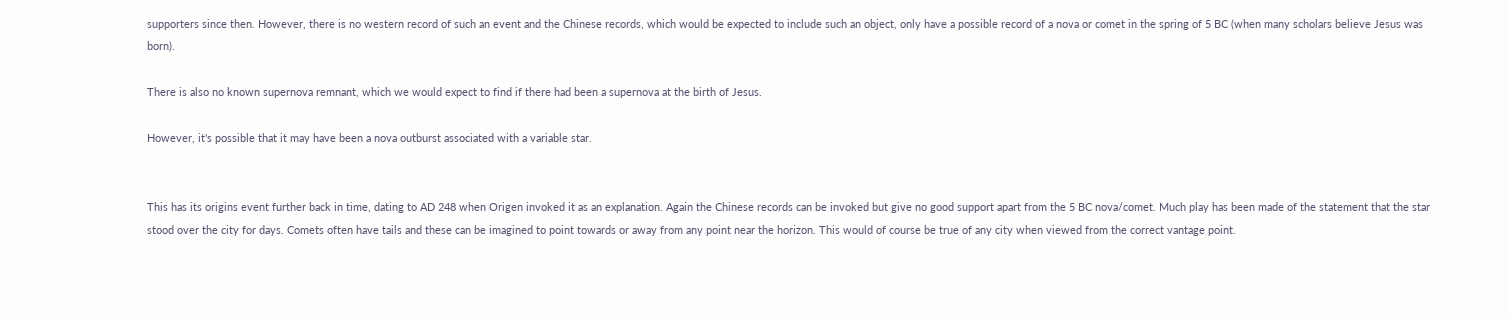supporters since then. However, there is no western record of such an event and the Chinese records, which would be expected to include such an object, only have a possible record of a nova or comet in the spring of 5 BC (when many scholars believe Jesus was born).

There is also no known supernova remnant, which we would expect to find if there had been a supernova at the birth of Jesus.

However, it's possible that it may have been a nova outburst associated with a variable star.


This has its origins event further back in time, dating to AD 248 when Origen invoked it as an explanation. Again the Chinese records can be invoked but give no good support apart from the 5 BC nova/comet. Much play has been made of the statement that the star stood over the city for days. Comets often have tails and these can be imagined to point towards or away from any point near the horizon. This would of course be true of any city when viewed from the correct vantage point.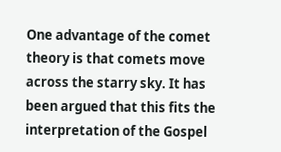One advantage of the comet theory is that comets move across the starry sky. It has been argued that this fits the interpretation of the Gospel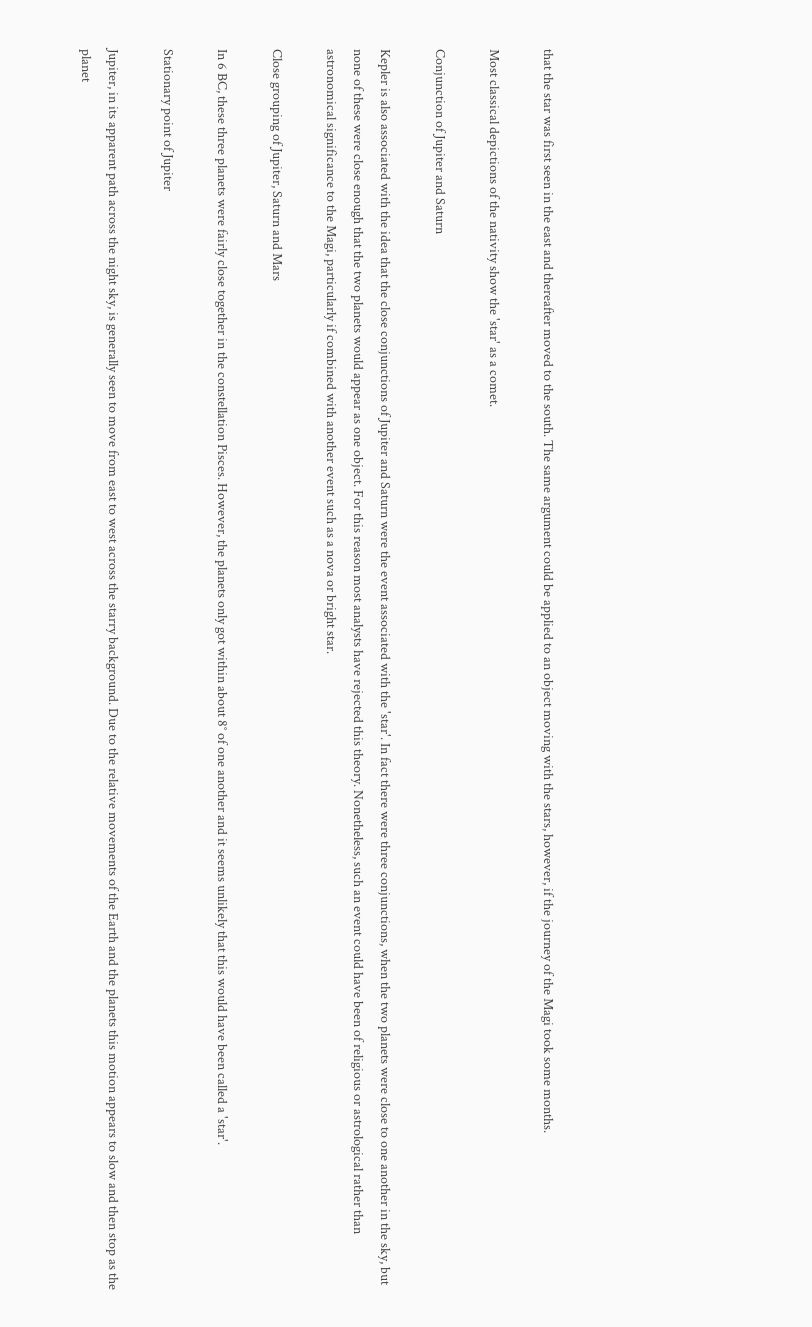that the star was first seen in the east and thereafter moved to the south. The same argument could be applied to an object moving with the stars, however, if the journey of the Magi took some months.

Most classical depictions of the nativity show the 'star' as a comet.

Conjunction of Jupiter and Saturn

Kepler is also associated with the idea that the close conjunctions of Jupiter and Saturn were the event associated with the 'star'. In fact there were three conjunctions, when the two planets were close to one another in the sky, but none of these were close enough that the two planets would appear as one object. For this reason most analysts have rejected this theory. Nonetheless, such an event could have been of religious or astrological rather than astronomical significance to the Magi, particularly if combined with another event such as a nova or bright star.

Close grouping of Jupiter, Saturn and Mars

In 6 BC, these three planets were fairly close together in the constellation Pisces. However, the planets only got within about 8° of one another and it seems unlikely that this would have been called a 'star'.

Stationary point of Jupiter

Jupiter, in its apparent path across the night sky, is generally seen to move from east to west across the starry background. Due to the relative movements of the Earth and the planets this motion appears to slow and then stop as the planet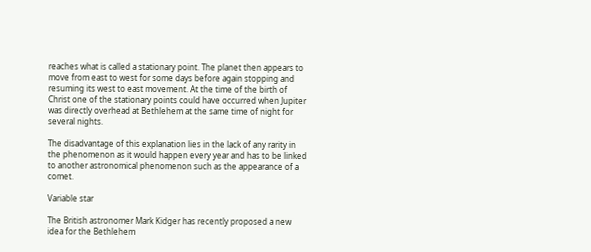reaches what is called a stationary point. The planet then appears to move from east to west for some days before again stopping and resuming its west to east movement. At the time of the birth of Christ one of the stationary points could have occurred when Jupiter was directly overhead at Bethlehem at the same time of night for several nights.

The disadvantage of this explanation lies in the lack of any rarity in the phenomenon as it would happen every year and has to be linked to another astronomical phenomenon such as the appearance of a comet.

Variable star

The British astronomer Mark Kidger has recently proposed a new idea for the Bethlehem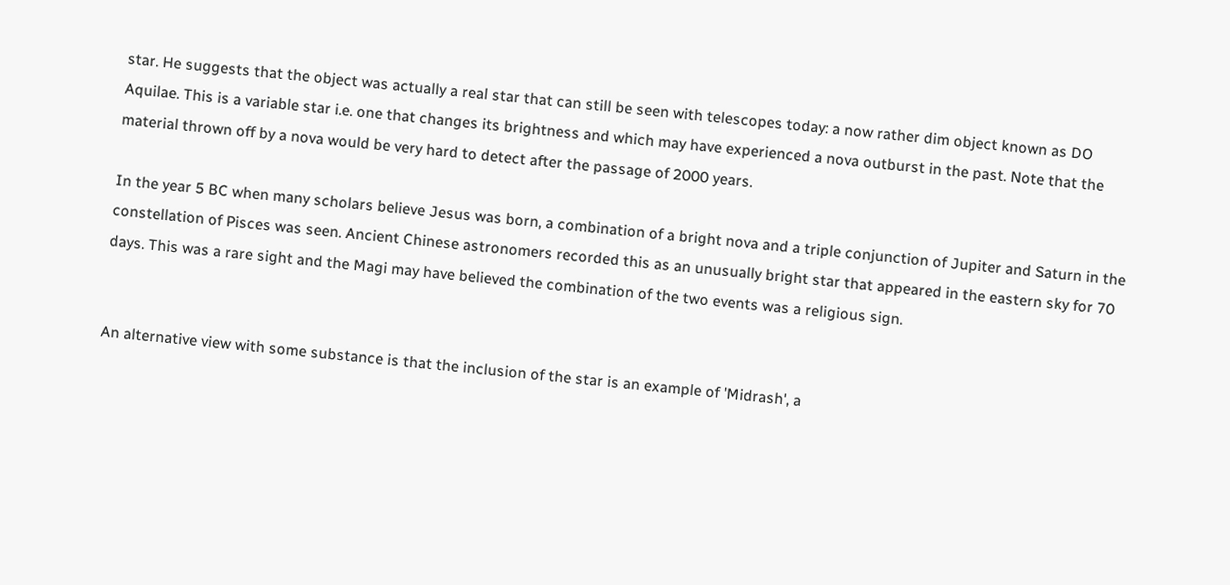star. He suggests that the object was actually a real star that can still be seen with telescopes today: a now rather dim object known as DO Aquilae. This is a variable star i.e. one that changes its brightness and which may have experienced a nova outburst in the past. Note that the material thrown off by a nova would be very hard to detect after the passage of 2000 years.

In the year 5 BC when many scholars believe Jesus was born, a combination of a bright nova and a triple conjunction of Jupiter and Saturn in the constellation of Pisces was seen. Ancient Chinese astronomers recorded this as an unusually bright star that appeared in the eastern sky for 70 days. This was a rare sight and the Magi may have believed the combination of the two events was a religious sign.


An alternative view with some substance is that the inclusion of the star is an example of 'Midrash', a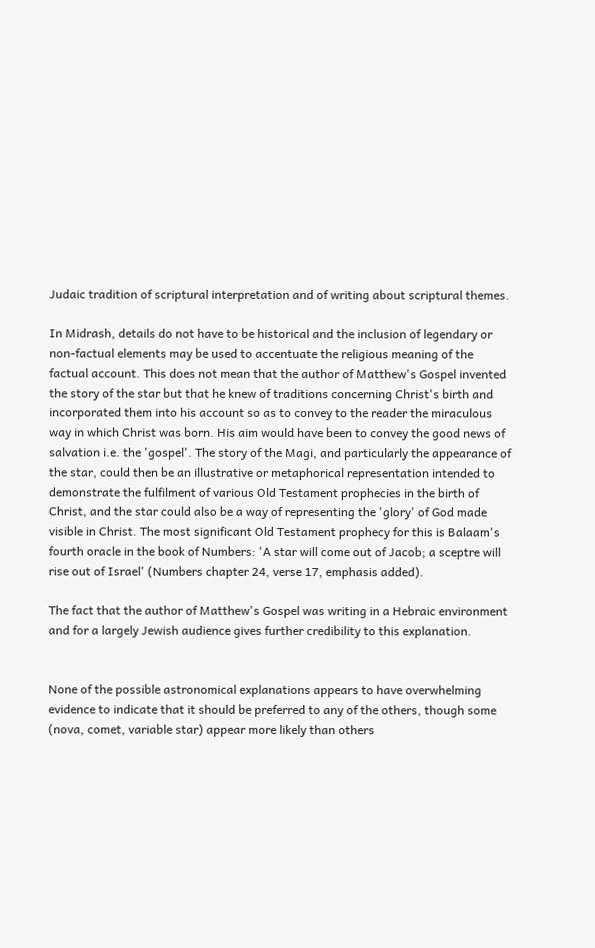Judaic tradition of scriptural interpretation and of writing about scriptural themes.

In Midrash, details do not have to be historical and the inclusion of legendary or non-factual elements may be used to accentuate the religious meaning of the factual account. This does not mean that the author of Matthew's Gospel invented the story of the star but that he knew of traditions concerning Christ's birth and incorporated them into his account so as to convey to the reader the miraculous way in which Christ was born. His aim would have been to convey the good news of salvation i.e. the 'gospel'. The story of the Magi, and particularly the appearance of the star, could then be an illustrative or metaphorical representation intended to demonstrate the fulfilment of various Old Testament prophecies in the birth of Christ, and the star could also be a way of representing the 'glory' of God made visible in Christ. The most significant Old Testament prophecy for this is Balaam's fourth oracle in the book of Numbers: 'A star will come out of Jacob; a sceptre will rise out of Israel' (Numbers chapter 24, verse 17, emphasis added).

The fact that the author of Matthew's Gospel was writing in a Hebraic environment and for a largely Jewish audience gives further credibility to this explanation.


None of the possible astronomical explanations appears to have overwhelming evidence to indicate that it should be preferred to any of the others, though some (nova, comet, variable star) appear more likely than others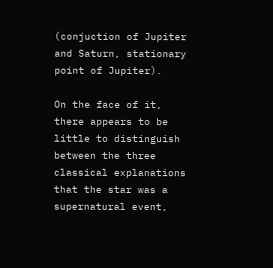(conjuction of Jupiter and Saturn, stationary point of Jupiter).

On the face of it, there appears to be little to distinguish between the three classical explanations that the star was a supernatural event,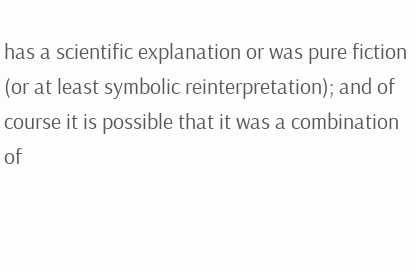has a scientific explanation or was pure fiction (or at least symbolic reinterpretation); and of course it is possible that it was a combination of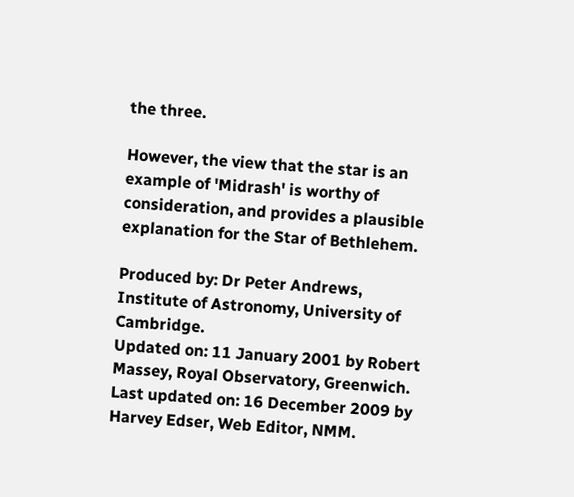the three.

However, the view that the star is an example of 'Midrash' is worthy of consideration, and provides a plausible explanation for the Star of Bethlehem.

Produced by: Dr Peter Andrews, Institute of Astronomy, University of Cambridge.
Updated on: 11 January 2001 by Robert Massey, Royal Observatory, Greenwich.
Last updated on: 16 December 2009 by Harvey Edser, Web Editor, NMM.